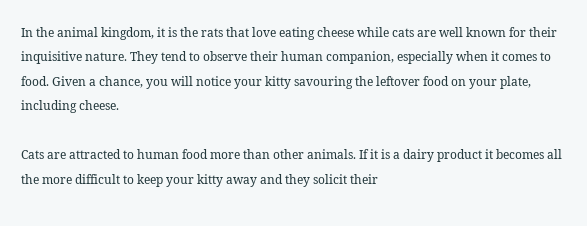In the animal kingdom, it is the rats that love eating cheese while cats are well known for their inquisitive nature. They tend to observe their human companion, especially when it comes to food. Given a chance, you will notice your kitty savouring the leftover food on your plate, including cheese.

Cats are attracted to human food more than other animals. If it is a dairy product it becomes all the more difficult to keep your kitty away and they solicit their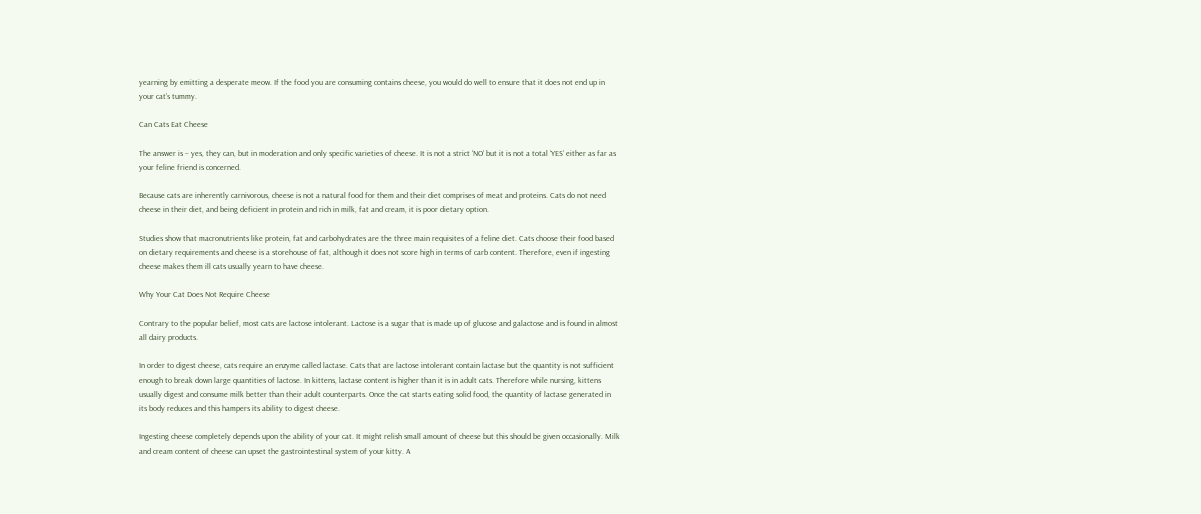yearning by emitting a desperate meow. If the food you are consuming contains cheese, you would do well to ensure that it does not end up in your cat’s tummy.

Can Cats Eat Cheese

The answer is – yes, they can, but in moderation and only specific varieties of cheese. It is not a strict ‘NO’ but it is not a total ‘YES’ either as far as your feline friend is concerned.

Because cats are inherently carnivorous, cheese is not a natural food for them and their diet comprises of meat and proteins. Cats do not need cheese in their diet, and being deficient in protein and rich in milk, fat and cream, it is poor dietary option.

Studies show that macronutrients like protein, fat and carbohydrates are the three main requisites of a feline diet. Cats choose their food based on dietary requirements and cheese is a storehouse of fat, although it does not score high in terms of carb content. Therefore, even if ingesting cheese makes them ill cats usually yearn to have cheese.

Why Your Cat Does Not Require Cheese

Contrary to the popular belief, most cats are lactose intolerant. Lactose is a sugar that is made up of glucose and galactose and is found in almost all dairy products.

In order to digest cheese, cats require an enzyme called lactase. Cats that are lactose intolerant contain lactase but the quantity is not sufficient enough to break down large quantities of lactose. In kittens, lactase content is higher than it is in adult cats. Therefore while nursing, kittens usually digest and consume milk better than their adult counterparts. Once the cat starts eating solid food, the quantity of lactase generated in its body reduces and this hampers its ability to digest cheese.

Ingesting cheese completely depends upon the ability of your cat. It might relish small amount of cheese but this should be given occasionally. Milk and cream content of cheese can upset the gastrointestinal system of your kitty. A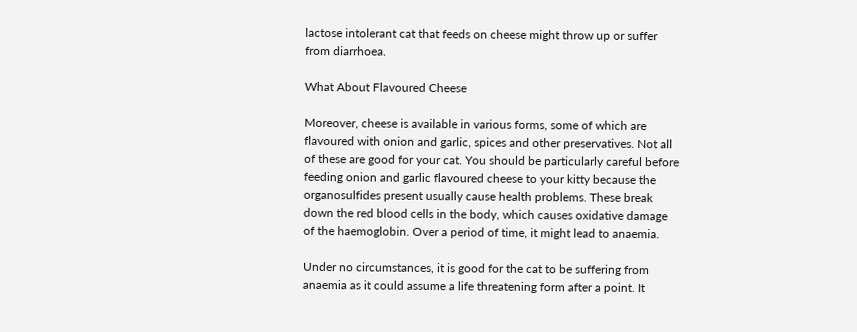lactose intolerant cat that feeds on cheese might throw up or suffer from diarrhoea.

What About Flavoured Cheese

Moreover, cheese is available in various forms, some of which are flavoured with onion and garlic, spices and other preservatives. Not all of these are good for your cat. You should be particularly careful before feeding onion and garlic flavoured cheese to your kitty because the organosulfides present usually cause health problems. These break down the red blood cells in the body, which causes oxidative damage of the haemoglobin. Over a period of time, it might lead to anaemia.

Under no circumstances, it is good for the cat to be suffering from anaemia as it could assume a life threatening form after a point. It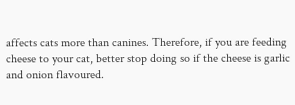affects cats more than canines. Therefore, if you are feeding cheese to your cat, better stop doing so if the cheese is garlic and onion flavoured.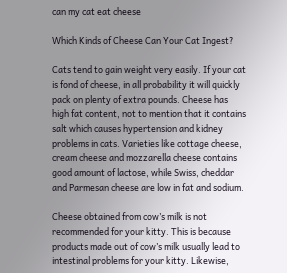can my cat eat cheese

Which Kinds of Cheese Can Your Cat Ingest?

Cats tend to gain weight very easily. If your cat is fond of cheese, in all probability it will quickly pack on plenty of extra pounds. Cheese has high fat content, not to mention that it contains salt which causes hypertension and kidney problems in cats. Varieties like cottage cheese, cream cheese and mozzarella cheese contains good amount of lactose, while Swiss, cheddar and Parmesan cheese are low in fat and sodium.

Cheese obtained from cow’s milk is not recommended for your kitty. This is because products made out of cow’s milk usually lead to intestinal problems for your kitty. Likewise,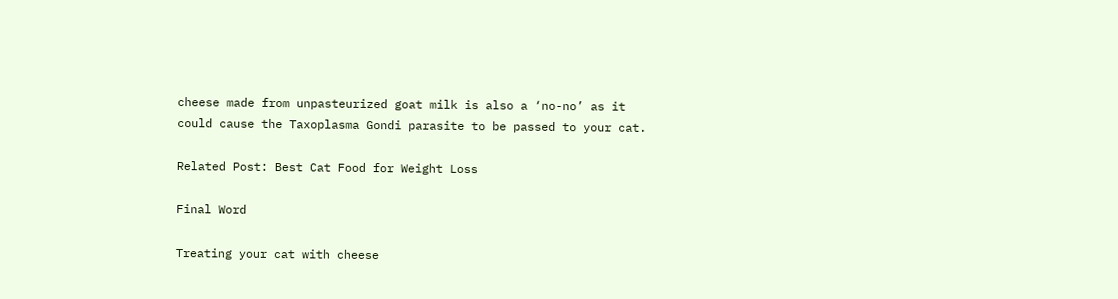cheese made from unpasteurized goat milk is also a ‘no-no’ as it could cause the Taxoplasma Gondi parasite to be passed to your cat.

Related Post: Best Cat Food for Weight Loss

Final Word

Treating your cat with cheese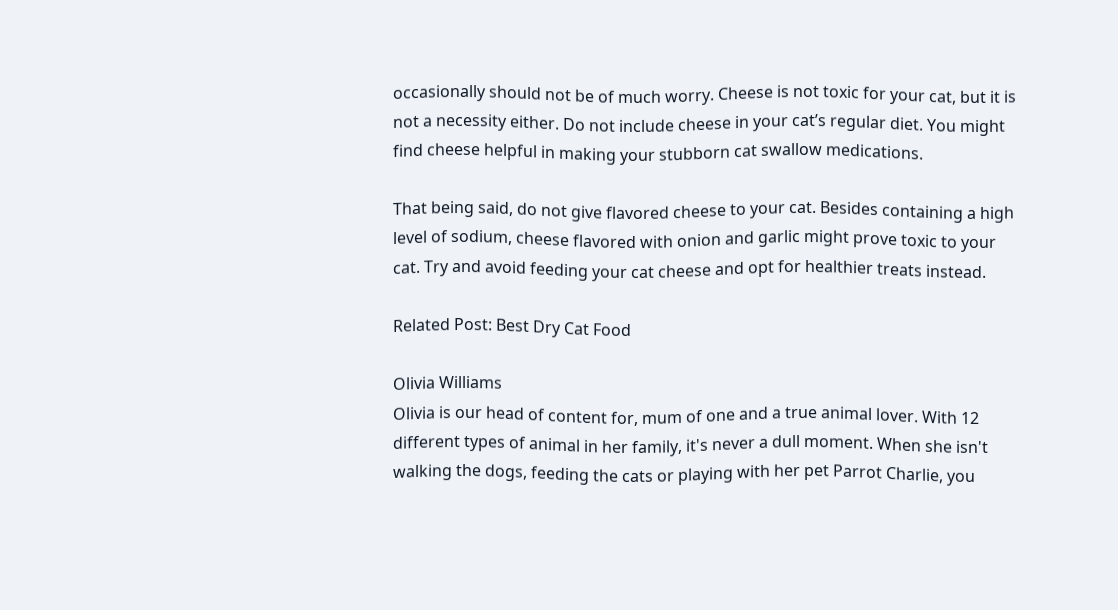occasionally should not be of much worry. Cheese is not toxic for your cat, but it is not a necessity either. Do not include cheese in your cat’s regular diet. You might find cheese helpful in making your stubborn cat swallow medications.

That being said, do not give flavored cheese to your cat. Besides containing a high level of sodium, cheese flavored with onion and garlic might prove toxic to your cat. Try and avoid feeding your cat cheese and opt for healthier treats instead.

Related Post: Best Dry Cat Food

Olivia Williams
Olivia is our head of content for, mum of one and a true animal lover. With 12 different types of animal in her family, it's never a dull moment. When she isn't walking the dogs, feeding the cats or playing with her pet Parrot Charlie, you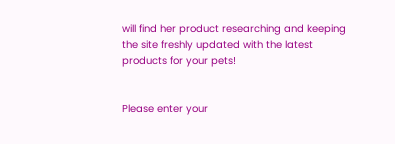will find her product researching and keeping the site freshly updated with the latest products for your pets!


Please enter your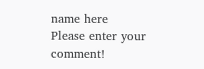name here
Please enter your comment!